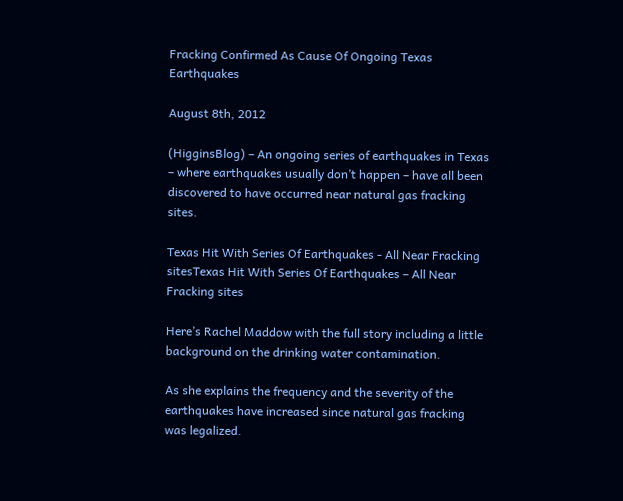Fracking Confirmed As Cause Of Ongoing Texas Earthquakes

August 8th, 2012

(HigginsBlog) – An ongoing series of earthquakes in Texas – where earthquakes usually don’t happen – have all been discovered to have occurred near natural gas fracking sites.

Texas Hit With Series Of Earthquakes - All Near Fracking sitesTexas Hit With Series Of Earthquakes – All Near Fracking sites

Here’s Rachel Maddow with the full story including a little background on the drinking water contamination.

As she explains the frequency and the severity of the earthquakes have increased since natural gas fracking was legalized.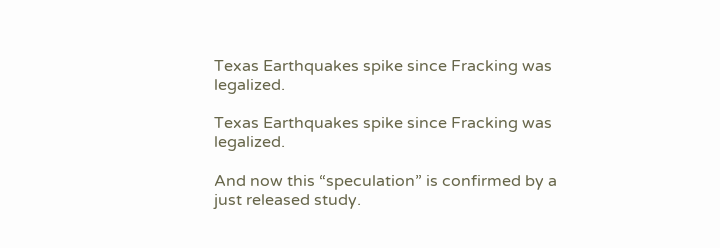Texas Earthquakes spike since Fracking was legalized.

Texas Earthquakes spike since Fracking was legalized.

And now this “speculation” is confirmed by a just released study.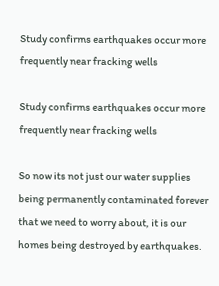Study confirms earthquakes occur more frequently near fracking wells

Study confirms earthquakes occur more frequently near fracking wells

So now its not just our water supplies being permanently contaminated forever that we need to worry about, it is our homes being destroyed by earthquakes.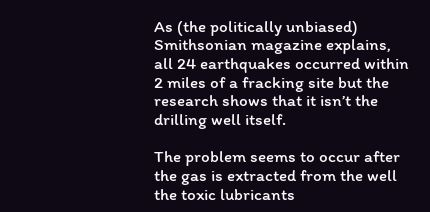As (the politically unbiased) Smithsonian magazine explains, all 24 earthquakes occurred within 2 miles of a fracking site but the research shows that it isn’t the drilling well itself.

The problem seems to occur after the gas is extracted from the well the toxic lubricants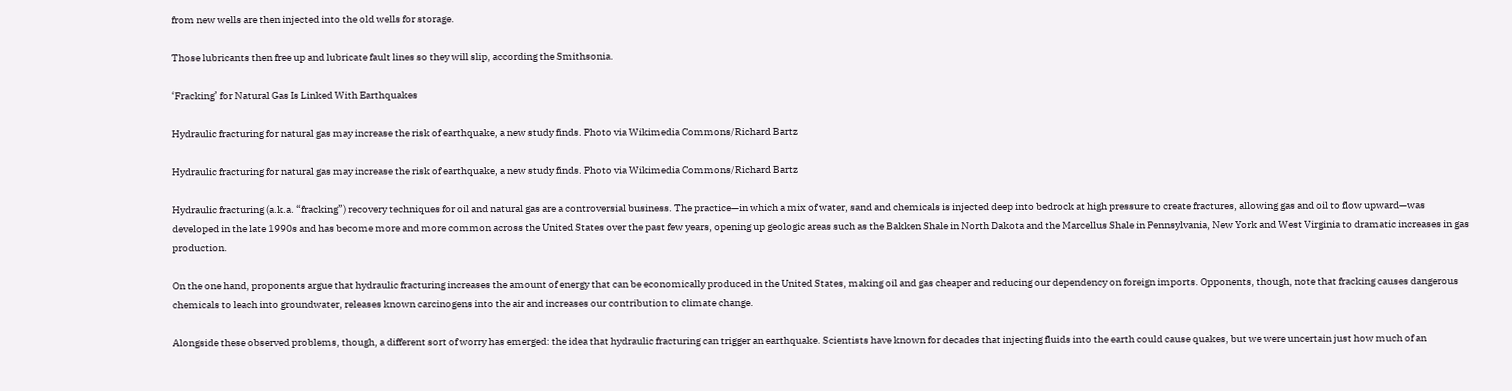from new wells are then injected into the old wells for storage.

Those lubricants then free up and lubricate fault lines so they will slip, according the Smithsonia.

‘Fracking’ for Natural Gas Is Linked With Earthquakes

Hydraulic fracturing for natural gas may increase the risk of earthquake, a new study finds. Photo via Wikimedia Commons/Richard Bartz

Hydraulic fracturing for natural gas may increase the risk of earthquake, a new study finds. Photo via Wikimedia Commons/Richard Bartz

Hydraulic fracturing (a.k.a. “fracking”) recovery techniques for oil and natural gas are a controversial business. The practice—in which a mix of water, sand and chemicals is injected deep into bedrock at high pressure to create fractures, allowing gas and oil to flow upward—was developed in the late 1990s and has become more and more common across the United States over the past few years, opening up geologic areas such as the Bakken Shale in North Dakota and the Marcellus Shale in Pennsylvania, New York and West Virginia to dramatic increases in gas production.

On the one hand, proponents argue that hydraulic fracturing increases the amount of energy that can be economically produced in the United States, making oil and gas cheaper and reducing our dependency on foreign imports. Opponents, though, note that fracking causes dangerous chemicals to leach into groundwater, releases known carcinogens into the air and increases our contribution to climate change.

Alongside these observed problems, though, a different sort of worry has emerged: the idea that hydraulic fracturing can trigger an earthquake. Scientists have known for decades that injecting fluids into the earth could cause quakes, but we were uncertain just how much of an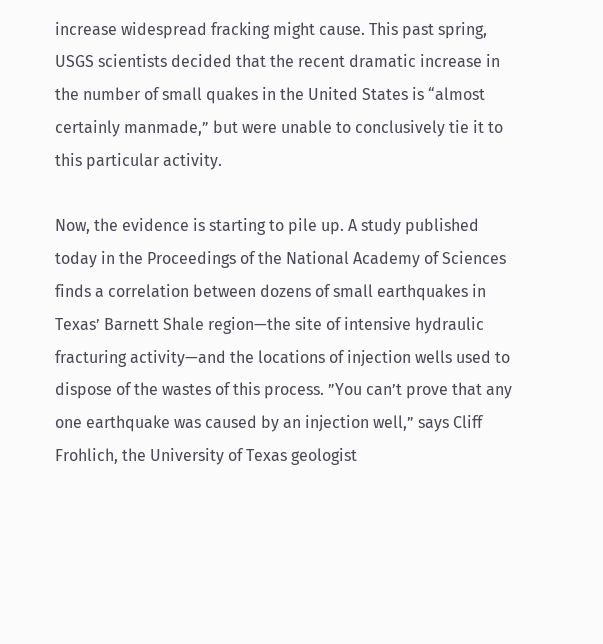increase widespread fracking might cause. This past spring, USGS scientists decided that the recent dramatic increase in the number of small quakes in the United States is “almost certainly manmade,” but were unable to conclusively tie it to this particular activity.

Now, the evidence is starting to pile up. A study published today in the Proceedings of the National Academy of Sciences finds a correlation between dozens of small earthquakes in Texas’ Barnett Shale region—the site of intensive hydraulic fracturing activity—and the locations of injection wells used to dispose of the wastes of this process. ”You can’t prove that any one earthquake was caused by an injection well,” says Cliff Frohlich, the University of Texas geologist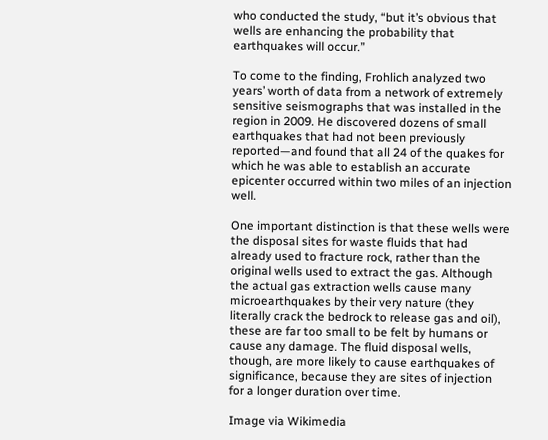who conducted the study, “but it’s obvious that wells are enhancing the probability that earthquakes will occur.”

To come to the finding, Frohlich analyzed two years’ worth of data from a network of extremely sensitive seismographs that was installed in the region in 2009. He discovered dozens of small earthquakes that had not been previously reported—and found that all 24 of the quakes for which he was able to establish an accurate epicenter occurred within two miles of an injection well.

One important distinction is that these wells were the disposal sites for waste fluids that had already used to fracture rock, rather than the original wells used to extract the gas. Although the actual gas extraction wells cause many microearthquakes by their very nature (they literally crack the bedrock to release gas and oil), these are far too small to be felt by humans or cause any damage. The fluid disposal wells, though, are more likely to cause earthquakes of significance, because they are sites of injection for a longer duration over time.

Image via Wikimedia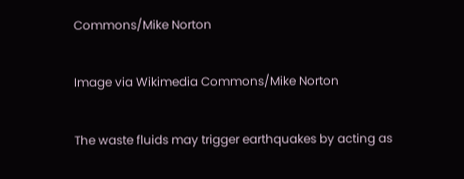Commons/Mike Norton

Image via Wikimedia Commons/Mike Norton

The waste fluids may trigger earthquakes by acting as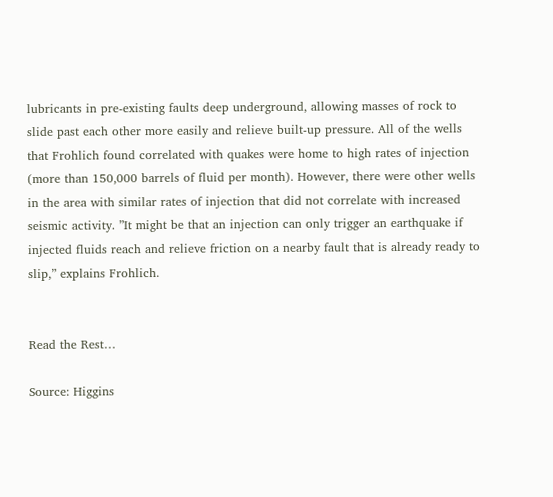lubricants in pre-existing faults deep underground, allowing masses of rock to slide past each other more easily and relieve built-up pressure. All of the wells that Frohlich found correlated with quakes were home to high rates of injection (more than 150,000 barrels of fluid per month). However, there were other wells in the area with similar rates of injection that did not correlate with increased seismic activity. ”It might be that an injection can only trigger an earthquake if injected fluids reach and relieve friction on a nearby fault that is already ready to slip,” explains Frohlich.


Read the Rest…

Source: Higgins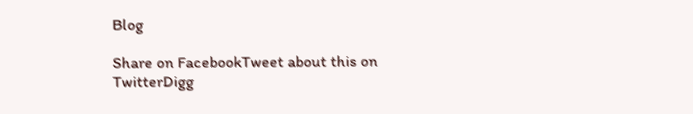Blog

Share on FacebookTweet about this on TwitterDigg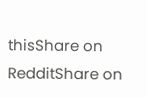thisShare on RedditShare on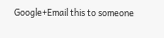Google+Email this to someone